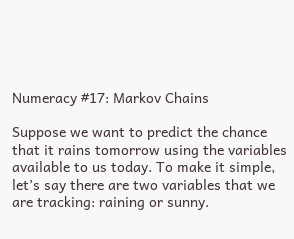Numeracy #17: Markov Chains

Suppose we want to predict the chance that it rains tomorrow using the variables available to us today. To make it simple, let’s say there are two variables that we are tracking: raining or sunny.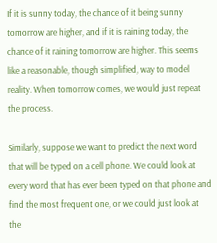If it is sunny today, the chance of it being sunny tomorrow are higher, and if it is raining today, the chance of it raining tomorrow are higher. This seems like a reasonable, though simplified, way to model reality. When tomorrow comes, we would just repeat the process.

Similarly, suppose we want to predict the next word that will be typed on a cell phone. We could look at every word that has ever been typed on that phone and find the most frequent one, or we could just look at the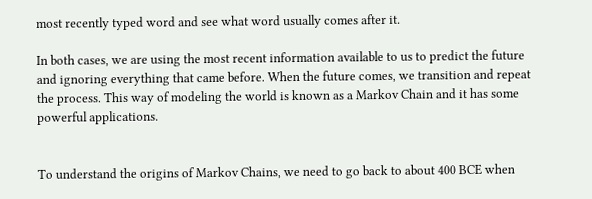most recently typed word and see what word usually comes after it.

In both cases, we are using the most recent information available to us to predict the future and ignoring everything that came before. When the future comes, we transition and repeat the process. This way of modeling the world is known as a Markov Chain and it has some powerful applications.


To understand the origins of Markov Chains, we need to go back to about 400 BCE when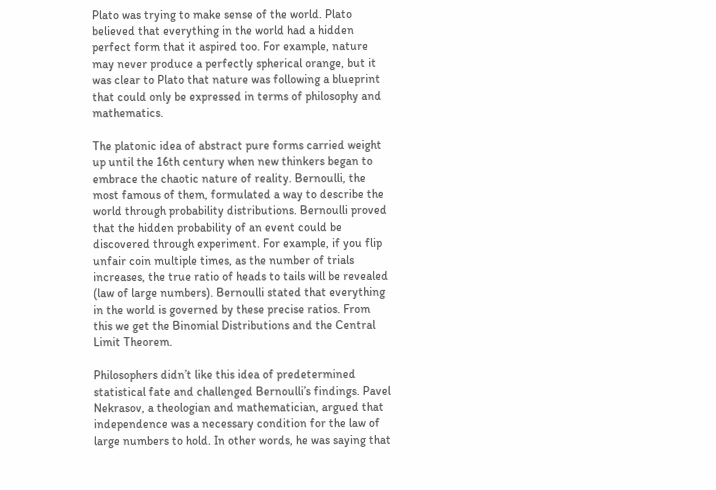Plato was trying to make sense of the world. Plato believed that everything in the world had a hidden perfect form that it aspired too. For example, nature may never produce a perfectly spherical orange, but it was clear to Plato that nature was following a blueprint that could only be expressed in terms of philosophy and mathematics.

The platonic idea of abstract pure forms carried weight up until the 16th century when new thinkers began to embrace the chaotic nature of reality. Bernoulli, the most famous of them, formulated a way to describe the world through probability distributions. Bernoulli proved that the hidden probability of an event could be discovered through experiment. For example, if you flip unfair coin multiple times, as the number of trials increases, the true ratio of heads to tails will be revealed (law of large numbers). Bernoulli stated that everything in the world is governed by these precise ratios. From this we get the Binomial Distributions and the Central Limit Theorem.

Philosophers didn’t like this idea of predetermined statistical fate and challenged Bernoulli’s findings. Pavel Nekrasov, a theologian and mathematician, argued that independence was a necessary condition for the law of large numbers to hold. In other words, he was saying that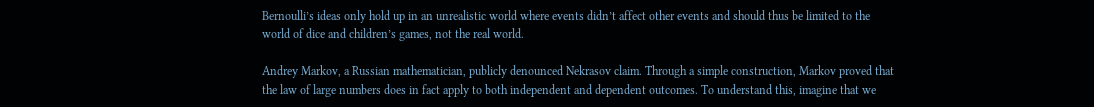Bernoulli’s ideas only hold up in an unrealistic world where events didn’t affect other events and should thus be limited to the world of dice and children’s games, not the real world.

Andrey Markov, a Russian mathematician, publicly denounced Nekrasov claim. Through a simple construction, Markov proved that the law of large numbers does in fact apply to both independent and dependent outcomes. To understand this, imagine that we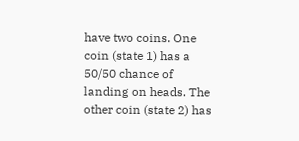have two coins. One coin (state 1) has a 50/50 chance of landing on heads. The other coin (state 2) has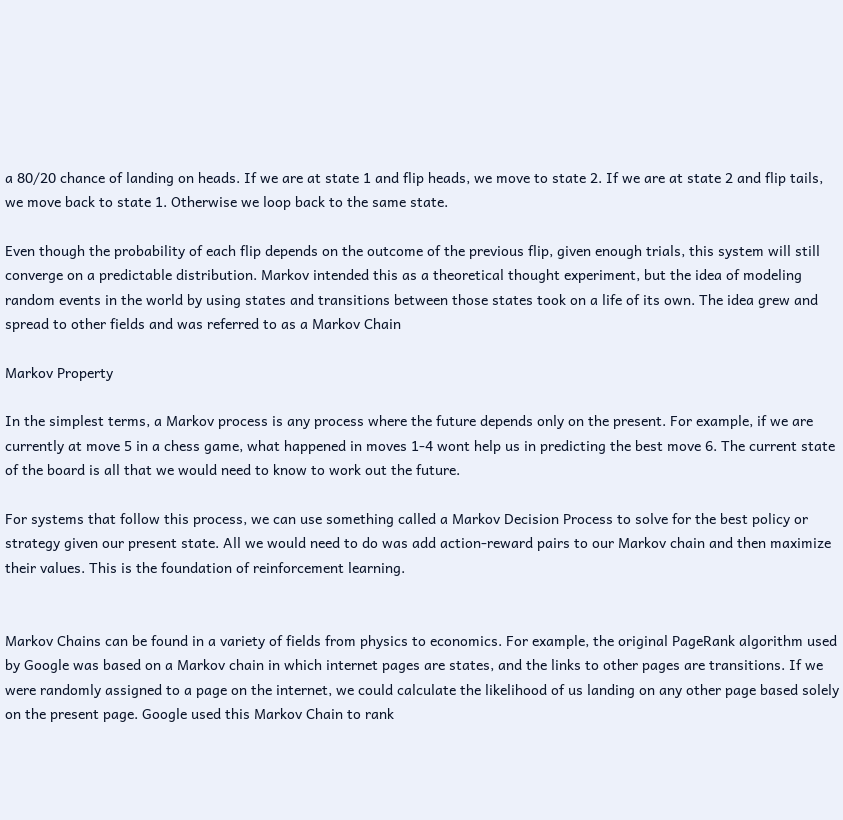a 80/20 chance of landing on heads. If we are at state 1 and flip heads, we move to state 2. If we are at state 2 and flip tails, we move back to state 1. Otherwise we loop back to the same state.

Even though the probability of each flip depends on the outcome of the previous flip, given enough trials, this system will still converge on a predictable distribution. Markov intended this as a theoretical thought experiment, but the idea of modeling random events in the world by using states and transitions between those states took on a life of its own. The idea grew and spread to other fields and was referred to as a Markov Chain

Markov Property

In the simplest terms, a Markov process is any process where the future depends only on the present. For example, if we are currently at move 5 in a chess game, what happened in moves 1-4 wont help us in predicting the best move 6. The current state of the board is all that we would need to know to work out the future.

For systems that follow this process, we can use something called a Markov Decision Process to solve for the best policy or strategy given our present state. All we would need to do was add action-reward pairs to our Markov chain and then maximize their values. This is the foundation of reinforcement learning.


Markov Chains can be found in a variety of fields from physics to economics. For example, the original PageRank algorithm used by Google was based on a Markov chain in which internet pages are states, and the links to other pages are transitions. If we were randomly assigned to a page on the internet, we could calculate the likelihood of us landing on any other page based solely on the present page. Google used this Markov Chain to rank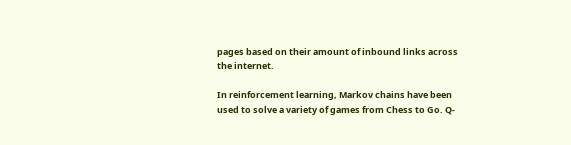pages based on their amount of inbound links across the internet.

In reinforcement learning, Markov chains have been used to solve a variety of games from Chess to Go. Q-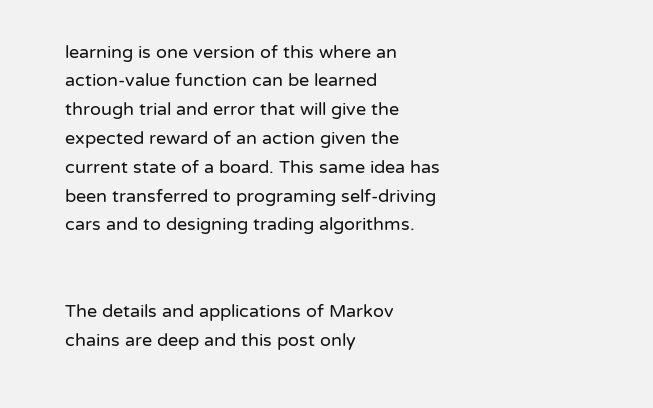learning is one version of this where an action-value function can be learned through trial and error that will give the expected reward of an action given the current state of a board. This same idea has been transferred to programing self-driving cars and to designing trading algorithms.


The details and applications of Markov chains are deep and this post only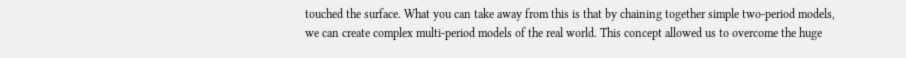touched the surface. What you can take away from this is that by chaining together simple two-period models, we can create complex multi-period models of the real world. This concept allowed us to overcome the huge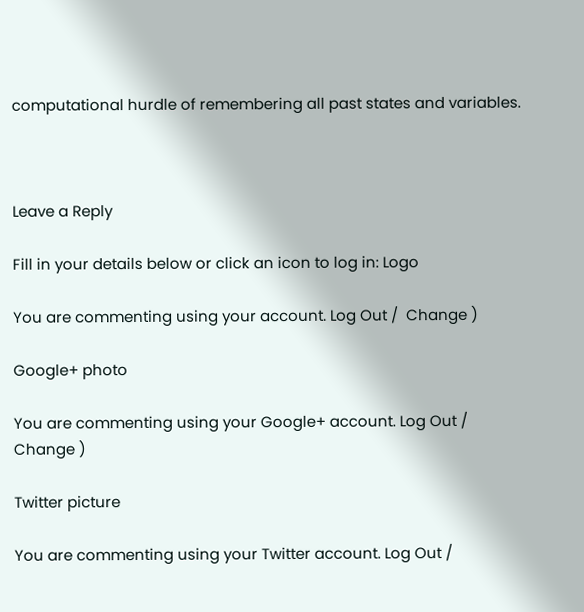computational hurdle of remembering all past states and variables.



Leave a Reply

Fill in your details below or click an icon to log in: Logo

You are commenting using your account. Log Out /  Change )

Google+ photo

You are commenting using your Google+ account. Log Out /  Change )

Twitter picture

You are commenting using your Twitter account. Log Out /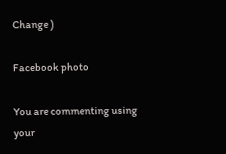Change )

Facebook photo

You are commenting using your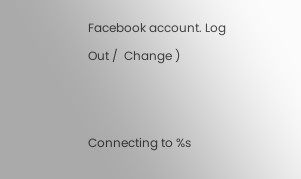Facebook account. Log Out /  Change )


Connecting to %s